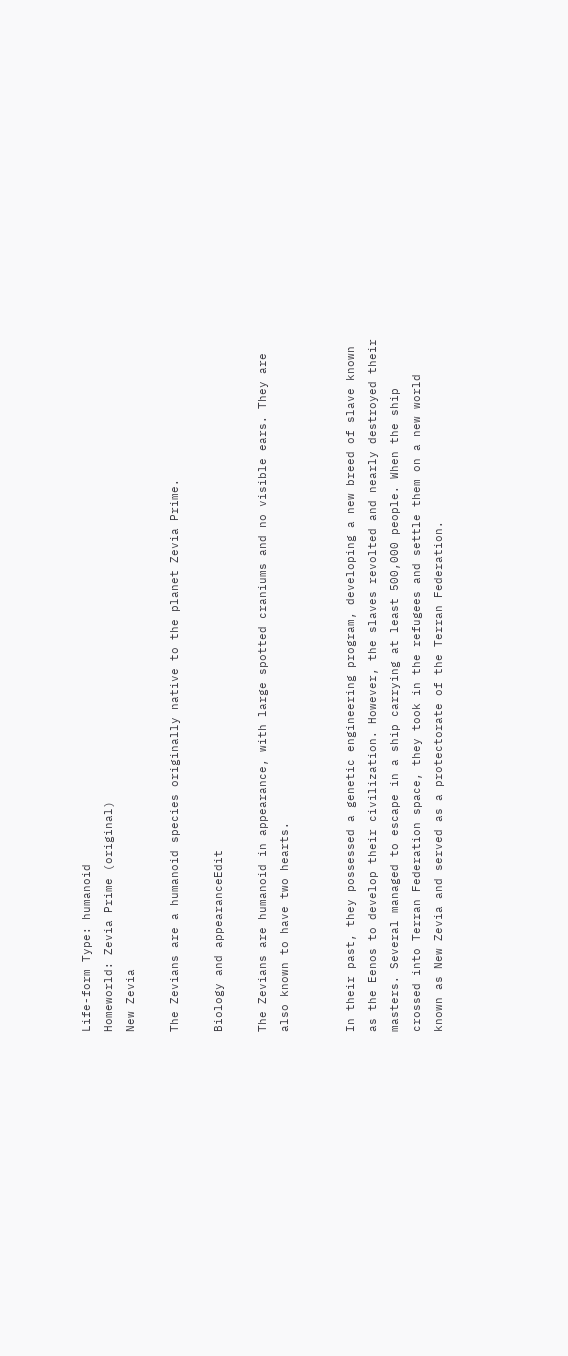Life-form Type: humanoid
Homeworld: Zevia Prime (original)
New Zevia

The Zevians are a humanoid species originally native to the planet Zevia Prime.

Biology and appearanceEdit

The Zevians are humanoid in appearance, with large spotted craniums and no visible ears. They are also known to have two hearts.


In their past, they possessed a genetic engineering program, developing a new breed of slave known as the Eenos to develop their civilization. However, the slaves revolted and nearly destroyed their masters. Several managed to escape in a ship carrying at least 500,000 people. When the ship crossed into Terran Federation space, they took in the refugees and settle them on a new world known as New Zevia and served as a protectorate of the Terran Federation.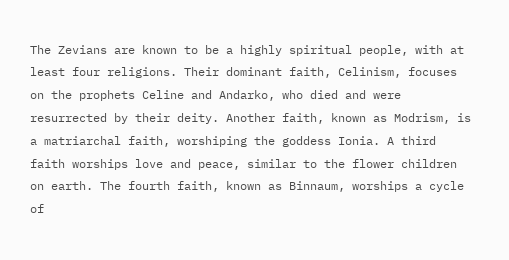The Zevians are known to be a highly spiritual people, with at least four religions. Their dominant faith, Celinism, focuses on the prophets Celine and Andarko, who died and were resurrected by their deity. Another faith, known as Modrism, is a matriarchal faith, worshiping the goddess Ionia. A third faith worships love and peace, similar to the flower children on earth. The fourth faith, known as Binnaum, worships a cycle of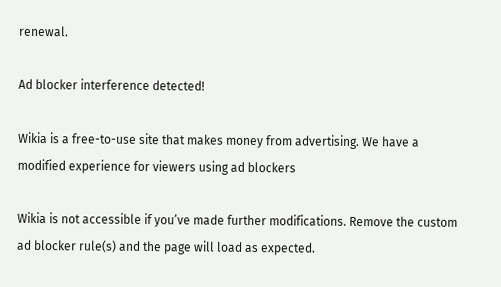renewal.

Ad blocker interference detected!

Wikia is a free-to-use site that makes money from advertising. We have a modified experience for viewers using ad blockers

Wikia is not accessible if you’ve made further modifications. Remove the custom ad blocker rule(s) and the page will load as expected.